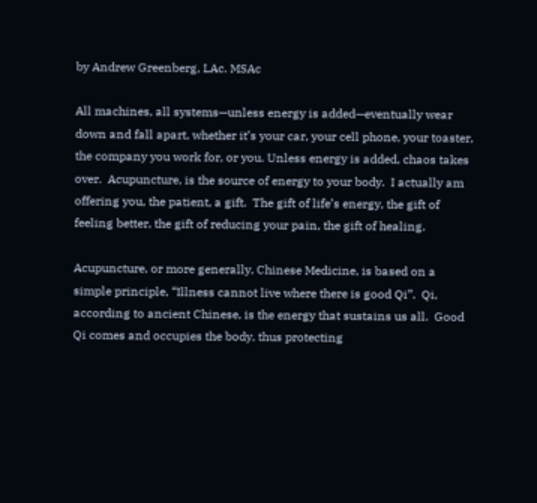by Andrew Greenberg, LAc. MSAc

All machines, all systems—unless energy is added—eventually wear down and fall apart, whether it’s your car, your cell phone, your toaster, the company you work for, or you. Unless energy is added, chaos takes over.  Acupuncture, is the source of energy to your body.  I actually am offering you, the patient, a gift.  The gift of life’s energy, the gift of feeling better, the gift of reducing your pain, the gift of healing.

Acupuncture, or more generally, Chinese Medicine, is based on a simple principle, “Illness cannot live where there is good Qi”.  Qi, according to ancient Chinese, is the energy that sustains us all.  Good Qi comes and occupies the body, thus protecting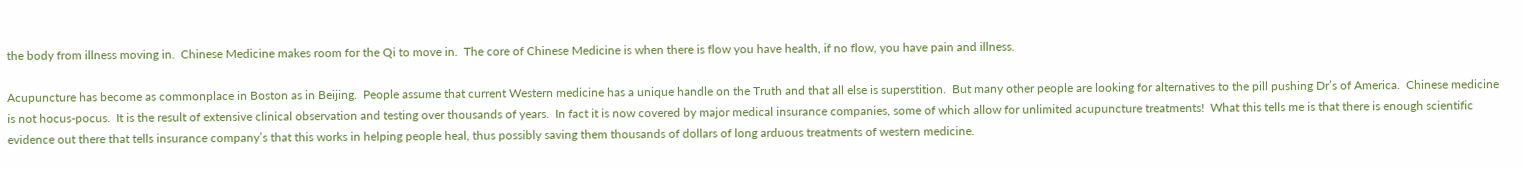the body from illness moving in.  Chinese Medicine makes room for the Qi to move in.  The core of Chinese Medicine is when there is flow you have health, if no flow, you have pain and illness.

Acupuncture has become as commonplace in Boston as in Beijing.  People assume that current Western medicine has a unique handle on the Truth and that all else is superstition.  But many other people are looking for alternatives to the pill pushing Dr’s of America.  Chinese medicine is not hocus-pocus.  It is the result of extensive clinical observation and testing over thousands of years.  In fact it is now covered by major medical insurance companies, some of which allow for unlimited acupuncture treatments!  What this tells me is that there is enough scientific evidence out there that tells insurance company’s that this works in helping people heal, thus possibly saving them thousands of dollars of long arduous treatments of western medicine.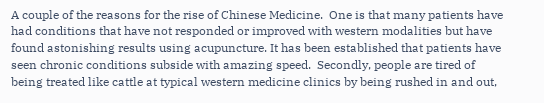A couple of the reasons for the rise of Chinese Medicine.  One is that many patients have had conditions that have not responded or improved with western modalities but have found astonishing results using acupuncture. It has been established that patients have seen chronic conditions subside with amazing speed.  Secondly, people are tired of being treated like cattle at typical western medicine clinics by being rushed in and out,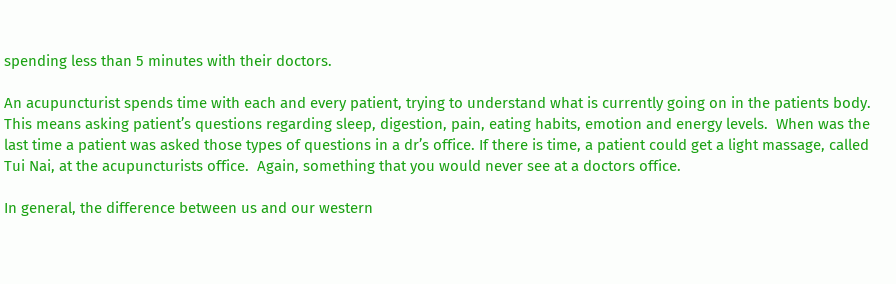spending less than 5 minutes with their doctors.

An acupuncturist spends time with each and every patient, trying to understand what is currently going on in the patients body.  This means asking patient’s questions regarding sleep, digestion, pain, eating habits, emotion and energy levels.  When was the last time a patient was asked those types of questions in a dr’s office. If there is time, a patient could get a light massage, called Tui Nai, at the acupuncturists office.  Again, something that you would never see at a doctors office.

In general, the difference between us and our western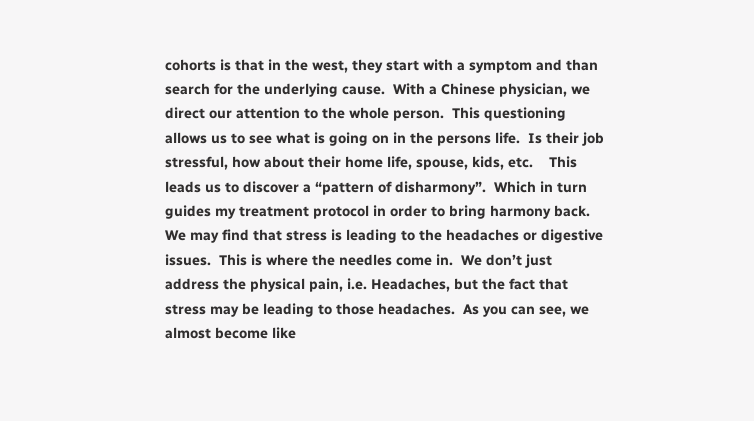cohorts is that in the west, they start with a symptom and than search for the underlying cause.  With a Chinese physician, we direct our attention to the whole person.  This questioning allows us to see what is going on in the persons life.  Is their job stressful, how about their home life, spouse, kids, etc.    This leads us to discover a “pattern of disharmony”.  Which in turn guides my treatment protocol in order to bring harmony back.  We may find that stress is leading to the headaches or digestive issues.  This is where the needles come in.  We don’t just address the physical pain, i.e. Headaches, but the fact that stress may be leading to those headaches.  As you can see, we almost become like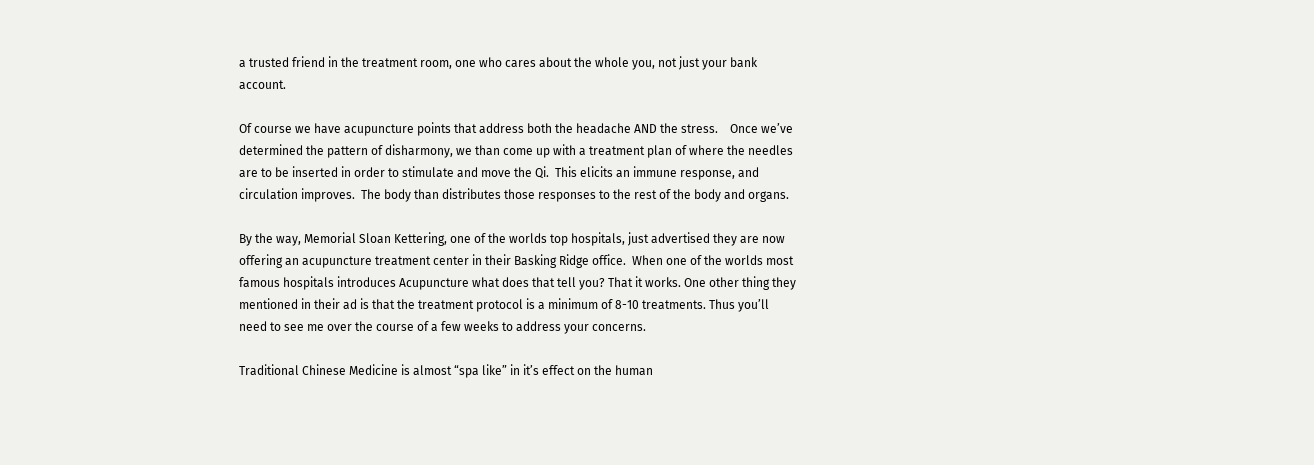a trusted friend in the treatment room, one who cares about the whole you, not just your bank account.

Of course we have acupuncture points that address both the headache AND the stress.    Once we’ve determined the pattern of disharmony, we than come up with a treatment plan of where the needles are to be inserted in order to stimulate and move the Qi.  This elicits an immune response, and circulation improves.  The body than distributes those responses to the rest of the body and organs.

By the way, Memorial Sloan Kettering, one of the worlds top hospitals, just advertised they are now offering an acupuncture treatment center in their Basking Ridge office.  When one of the worlds most famous hospitals introduces Acupuncture what does that tell you? That it works. One other thing they mentioned in their ad is that the treatment protocol is a minimum of 8-10 treatments. Thus you’ll need to see me over the course of a few weeks to address your concerns.

Traditional Chinese Medicine is almost “spa like” in it’s effect on the human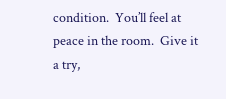condition.  You’ll feel at peace in the room.  Give it a try,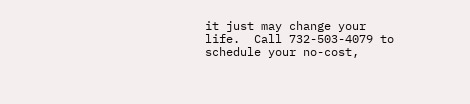it just may change your life.  Call 732-503-4079 to schedule your no-cost,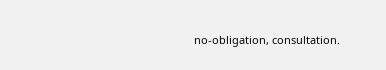no-obligation, consultation.